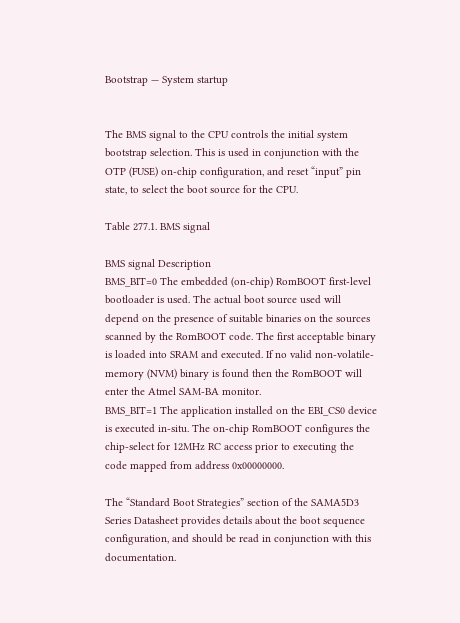Bootstrap — System startup


The BMS signal to the CPU controls the initial system bootstrap selection. This is used in conjunction with the OTP (FUSE) on-chip configuration, and reset “input” pin state, to select the boot source for the CPU.

Table 277.1. BMS signal

BMS signal Description
BMS_BIT=0 The embedded (on-chip) RomBOOT first-level bootloader is used. The actual boot source used will depend on the presence of suitable binaries on the sources scanned by the RomBOOT code. The first acceptable binary is loaded into SRAM and executed. If no valid non-volatile-memory (NVM) binary is found then the RomBOOT will enter the Atmel SAM-BA monitor.
BMS_BIT=1 The application installed on the EBI_CS0 device is executed in-situ. The on-chip RomBOOT configures the chip-select for 12MHz RC access prior to executing the code mapped from address 0x00000000.

The “Standard Boot Strategies” section of the SAMA5D3 Series Datasheet provides details about the boot sequence configuration, and should be read in conjunction with this documentation.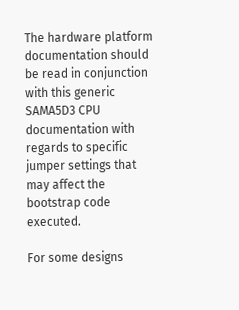The hardware platform documentation should be read in conjunction with this generic SAMA5D3 CPU documentation with regards to specific jumper settings that may affect the bootstrap code executed.

For some designs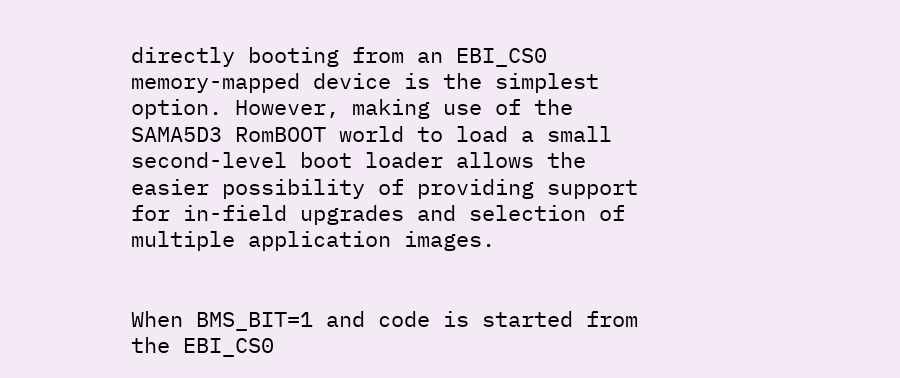directly booting from an EBI_CS0 memory-mapped device is the simplest option. However, making use of the SAMA5D3 RomBOOT world to load a small second-level boot loader allows the easier possibility of providing support for in-field upgrades and selection of multiple application images.


When BMS_BIT=1 and code is started from the EBI_CS0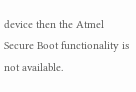device then the Atmel Secure Boot functionality is not available.